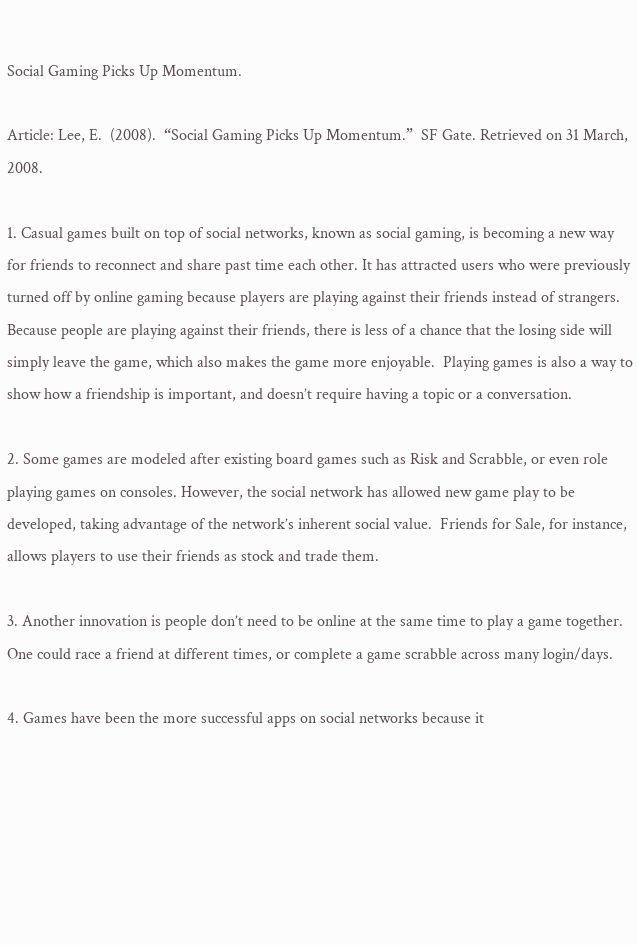Social Gaming Picks Up Momentum.

Article: Lee, E.  (2008).  “Social Gaming Picks Up Momentum.”  SF Gate. Retrieved on 31 March, 2008.

1. Casual games built on top of social networks, known as social gaming, is becoming a new way for friends to reconnect and share past time each other. It has attracted users who were previously turned off by online gaming because players are playing against their friends instead of strangers. Because people are playing against their friends, there is less of a chance that the losing side will simply leave the game, which also makes the game more enjoyable.  Playing games is also a way to show how a friendship is important, and doesn’t require having a topic or a conversation.

2. Some games are modeled after existing board games such as Risk and Scrabble, or even role playing games on consoles. However, the social network has allowed new game play to be developed, taking advantage of the network’s inherent social value.  Friends for Sale, for instance, allows players to use their friends as stock and trade them.

3. Another innovation is people don’t need to be online at the same time to play a game together.  One could race a friend at different times, or complete a game scrabble across many login/days.

4. Games have been the more successful apps on social networks because it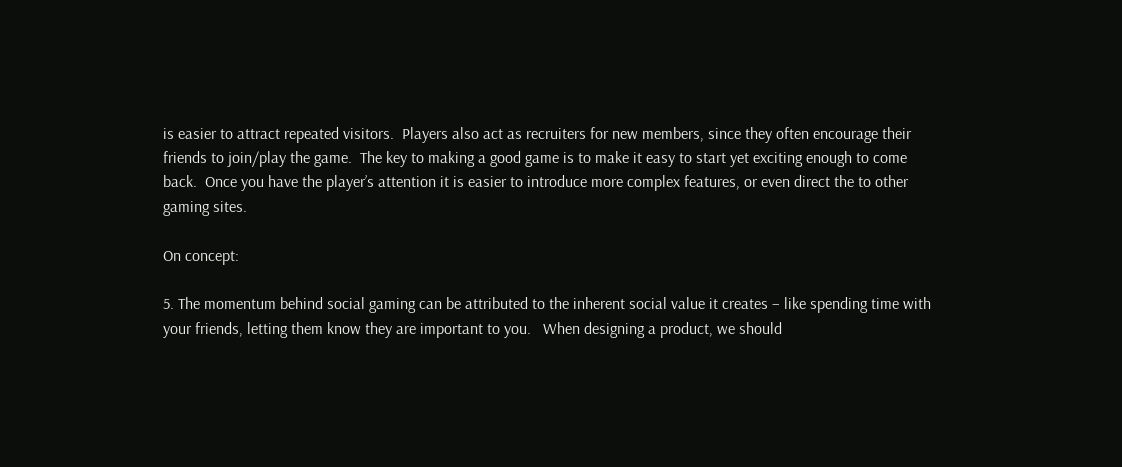is easier to attract repeated visitors.  Players also act as recruiters for new members, since they often encourage their friends to join/play the game.  The key to making a good game is to make it easy to start yet exciting enough to come back.  Once you have the player’s attention it is easier to introduce more complex features, or even direct the to other gaming sites.

On concept:

5. The momentum behind social gaming can be attributed to the inherent social value it creates – like spending time with your friends, letting them know they are important to you.   When designing a product, we should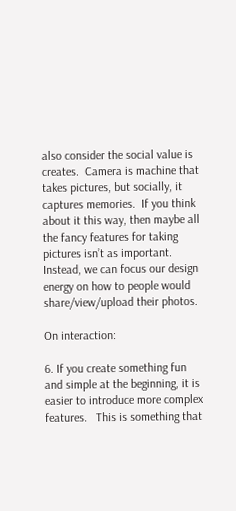also consider the social value is creates.  Camera is machine that takes pictures, but socially, it captures memories.  If you think about it this way, then maybe all the fancy features for taking pictures isn’t as important.  Instead, we can focus our design energy on how to people would share/view/upload their photos.

On interaction:

6. If you create something fun and simple at the beginning, it is easier to introduce more complex features.   This is something that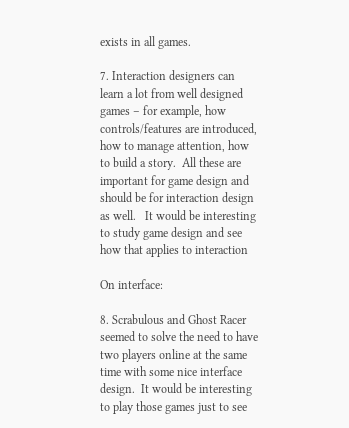exists in all games.

7. Interaction designers can learn a lot from well designed games – for example, how controls/features are introduced, how to manage attention, how to build a story.  All these are important for game design and should be for interaction design as well.   It would be interesting to study game design and see how that applies to interaction

On interface:

8. Scrabulous and Ghost Racer seemed to solve the need to have two players online at the same time with some nice interface design.  It would be interesting to play those games just to see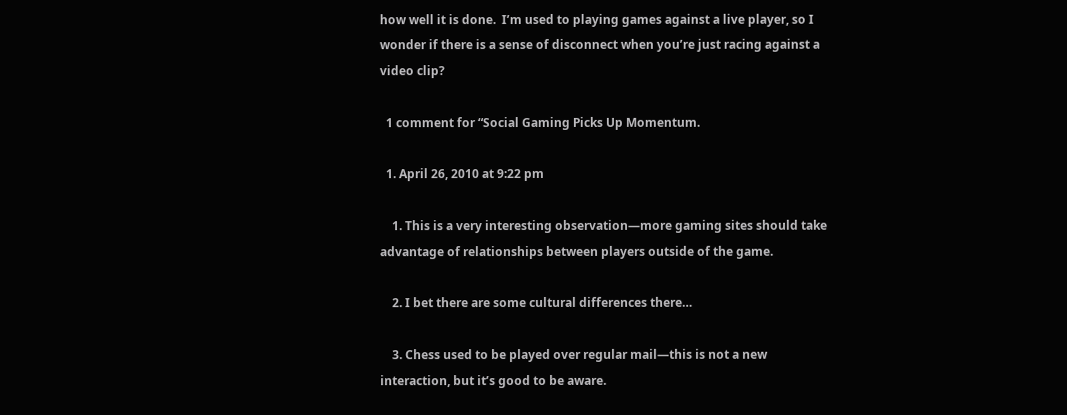how well it is done.  I’m used to playing games against a live player, so I wonder if there is a sense of disconnect when you’re just racing against a video clip?

  1 comment for “Social Gaming Picks Up Momentum.

  1. April 26, 2010 at 9:22 pm

    1. This is a very interesting observation—more gaming sites should take advantage of relationships between players outside of the game.

    2. I bet there are some cultural differences there…

    3. Chess used to be played over regular mail—this is not a new interaction, but it’s good to be aware.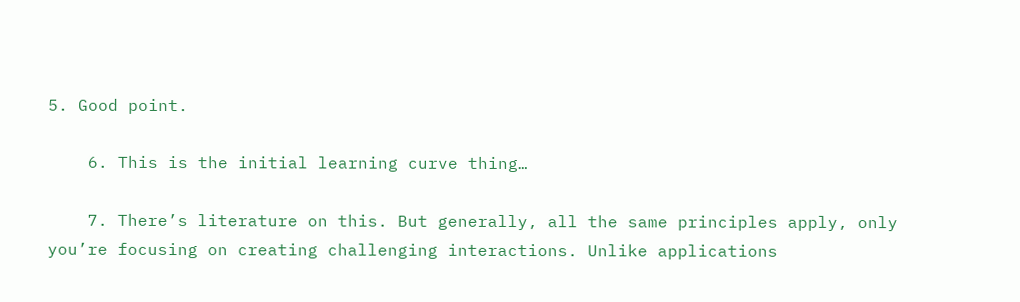5. Good point.

    6. This is the initial learning curve thing…

    7. There’s literature on this. But generally, all the same principles apply, only you’re focusing on creating challenging interactions. Unlike applications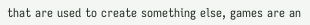that are used to create something else, games are an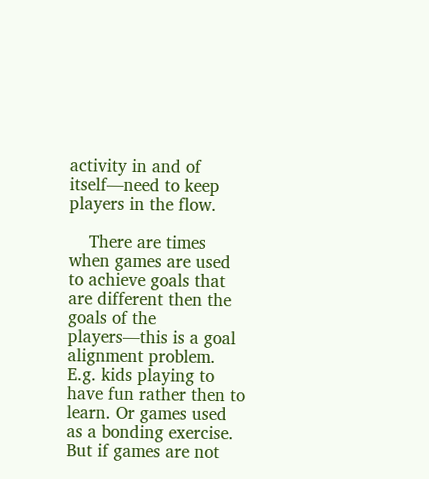activity in and of itself—need to keep players in the flow.

    There are times when games are used to achieve goals that are different then the goals of the players—this is a goal alignment problem. E.g. kids playing to have fun rather then to learn. Or games used as a bonding exercise. But if games are not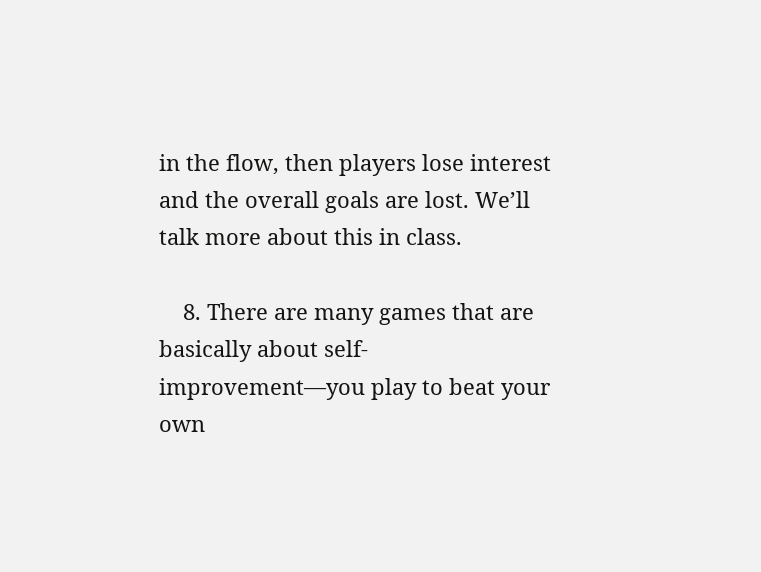in the flow, then players lose interest and the overall goals are lost. We’ll talk more about this in class.

    8. There are many games that are basically about self-improvement—you play to beat your own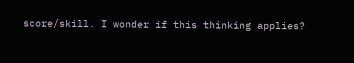score/skill. I wonder if this thinking applies?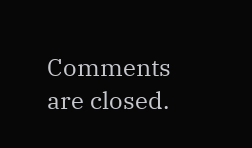Comments are closed.